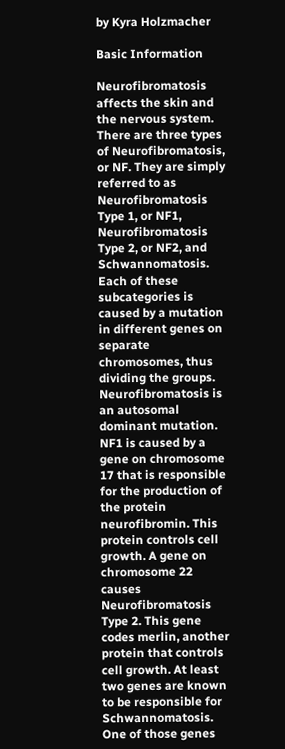by Kyra Holzmacher

Basic Information

Neurofibromatosis affects the skin and the nervous system. There are three types of Neurofibromatosis, or NF. They are simply referred to as Neurofibromatosis Type 1, or NF1, Neurofibromatosis Type 2, or NF2, and Schwannomatosis. Each of these subcategories is caused by a mutation in different genes on separate chromosomes, thus dividing the groups. Neurofibromatosis is an autosomal dominant mutation. NF1 is caused by a gene on chromosome 17 that is responsible for the production of the protein neurofibromin. This protein controls cell growth. A gene on chromosome 22 causes Neurofibromatosis Type 2. This gene codes merlin, another protein that controls cell growth. At least two genes are known to be responsible for Schwannomatosis. One of those genes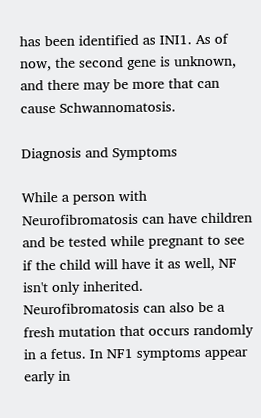has been identified as INI1. As of now, the second gene is unknown, and there may be more that can cause Schwannomatosis.

Diagnosis and Symptoms

While a person with Neurofibromatosis can have children and be tested while pregnant to see if the child will have it as well, NF isn't only inherited. Neurofibromatosis can also be a fresh mutation that occurs randomly in a fetus. In NF1 symptoms appear early in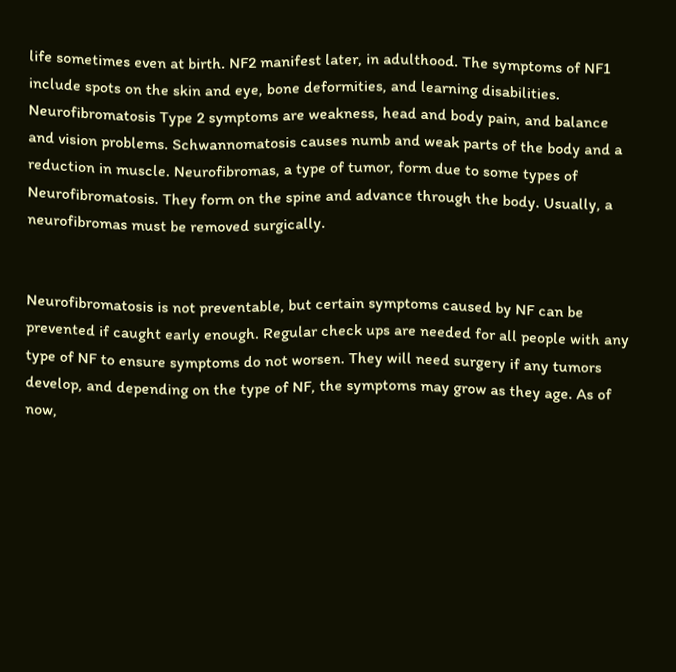life sometimes even at birth. NF2 manifest later, in adulthood. The symptoms of NF1 include spots on the skin and eye, bone deformities, and learning disabilities. Neurofibromatosis Type 2 symptoms are weakness, head and body pain, and balance and vision problems. Schwannomatosis causes numb and weak parts of the body and a reduction in muscle. Neurofibromas, a type of tumor, form due to some types of Neurofibromatosis. They form on the spine and advance through the body. Usually, a neurofibromas must be removed surgically.


Neurofibromatosis is not preventable, but certain symptoms caused by NF can be prevented if caught early enough. Regular check ups are needed for all people with any type of NF to ensure symptoms do not worsen. They will need surgery if any tumors develop, and depending on the type of NF, the symptoms may grow as they age. As of now,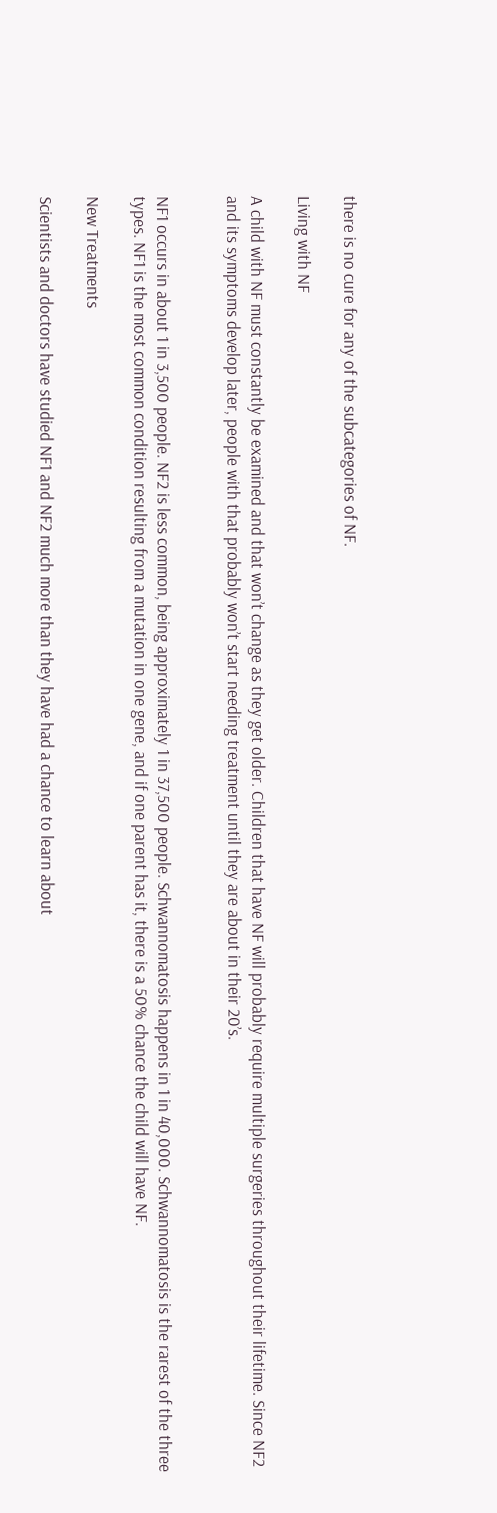there is no cure for any of the subcategories of NF.

Living with NF

A child with NF must constantly be examined and that won’t change as they get older. Children that have NF will probably require multiple surgeries throughout their lifetime. Since NF2 and its symptoms develop later, people with that probably won’t start needing treatment until they are about in their 20’s.


NF1 occurs in about 1 in 3,500 people. NF2 is less common, being approximately 1 in 37,500 people. Schwannomatosis happens in 1 in 40,000. Schwannomatosis is the rarest of the three types. NF1 is the most common condition resulting from a mutation in one gene, and if one parent has it, there is a 50% chance the child will have NF.

New Treatments

Scientists and doctors have studied NF1 and NF2 much more than they have had a chance to learn about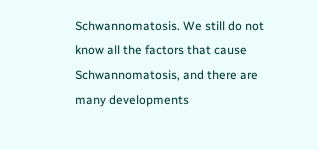Schwannomatosis. We still do not know all the factors that cause Schwannomatosis, and there are many developments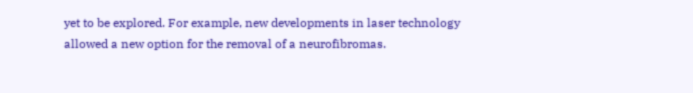yet to be explored. For example, new developments in laser technology allowed a new option for the removal of a neurofibromas.